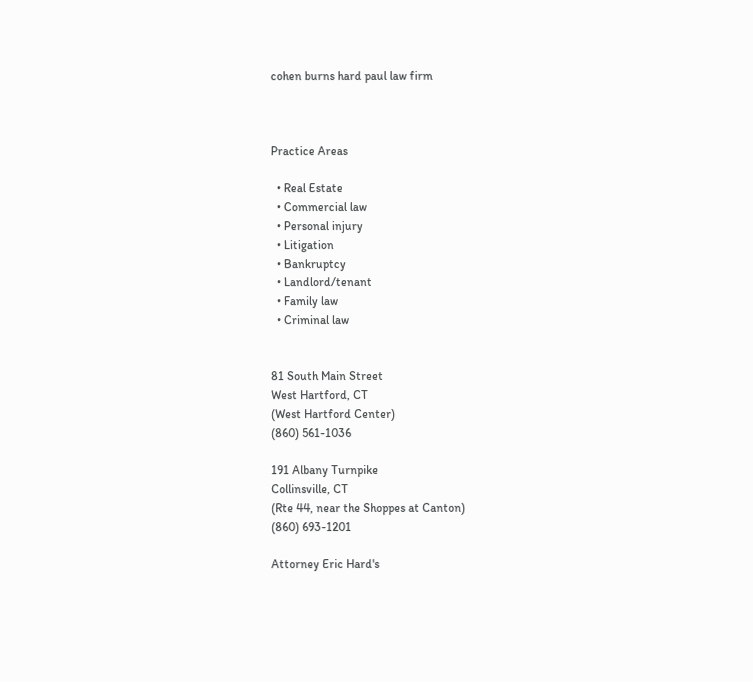cohen burns hard paul law firm



Practice Areas

  • Real Estate
  • Commercial law
  • Personal injury
  • Litigation
  • Bankruptcy
  • Landlord/tenant
  • Family law
  • Criminal law


81 South Main Street
West Hartford, CT
(West Hartford Center)
(860) 561-1036

191 Albany Turnpike
Collinsville, CT
(Rte 44, near the Shoppes at Canton)
(860) 693-1201

Attorney Eric Hard's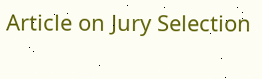Article on Jury Selection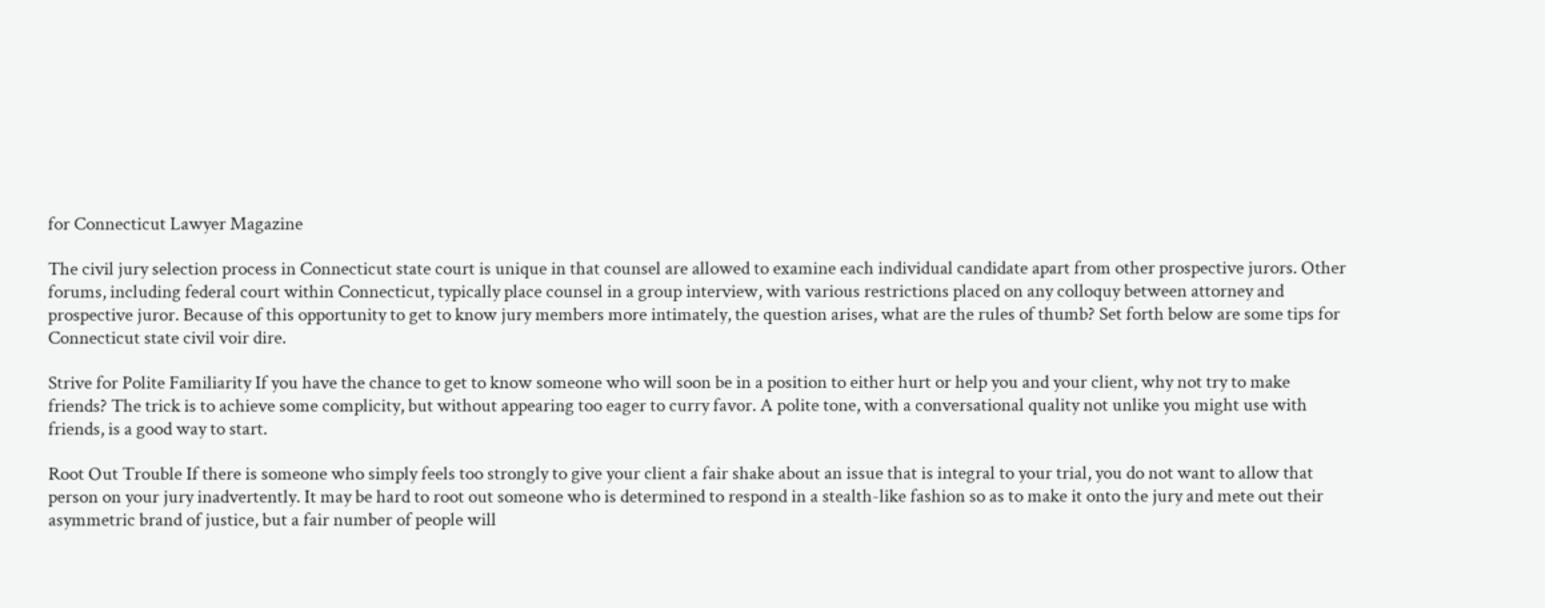for Connecticut Lawyer Magazine

The civil jury selection process in Connecticut state court is unique in that counsel are allowed to examine each individual candidate apart from other prospective jurors. Other forums, including federal court within Connecticut, typically place counsel in a group interview, with various restrictions placed on any colloquy between attorney and prospective juror. Because of this opportunity to get to know jury members more intimately, the question arises, what are the rules of thumb? Set forth below are some tips for Connecticut state civil voir dire.

Strive for Polite Familiarity If you have the chance to get to know someone who will soon be in a position to either hurt or help you and your client, why not try to make friends? The trick is to achieve some complicity, but without appearing too eager to curry favor. A polite tone, with a conversational quality not unlike you might use with friends, is a good way to start.

Root Out Trouble If there is someone who simply feels too strongly to give your client a fair shake about an issue that is integral to your trial, you do not want to allow that person on your jury inadvertently. It may be hard to root out someone who is determined to respond in a stealth-like fashion so as to make it onto the jury and mete out their asymmetric brand of justice, but a fair number of people will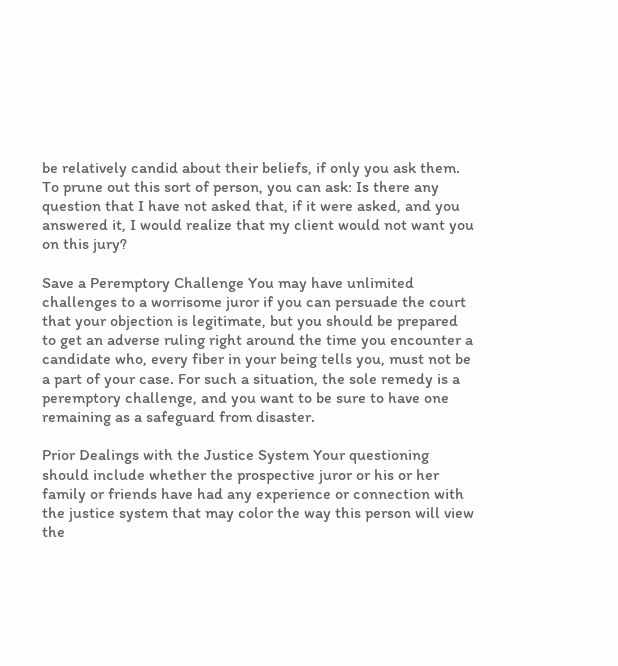be relatively candid about their beliefs, if only you ask them. To prune out this sort of person, you can ask: Is there any question that I have not asked that, if it were asked, and you answered it, I would realize that my client would not want you on this jury?

Save a Peremptory Challenge You may have unlimited challenges to a worrisome juror if you can persuade the court that your objection is legitimate, but you should be prepared to get an adverse ruling right around the time you encounter a candidate who, every fiber in your being tells you, must not be a part of your case. For such a situation, the sole remedy is a peremptory challenge, and you want to be sure to have one remaining as a safeguard from disaster.

Prior Dealings with the Justice System Your questioning should include whether the prospective juror or his or her family or friends have had any experience or connection with the justice system that may color the way this person will view the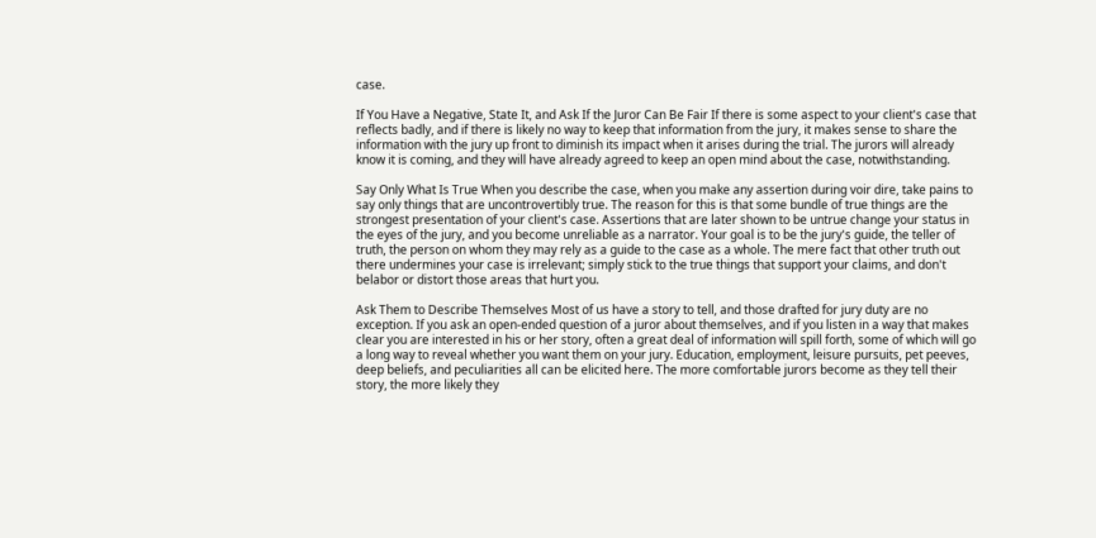case.

If You Have a Negative, State It, and Ask If the Juror Can Be Fair If there is some aspect to your client's case that reflects badly, and if there is likely no way to keep that information from the jury, it makes sense to share the information with the jury up front to diminish its impact when it arises during the trial. The jurors will already know it is coming, and they will have already agreed to keep an open mind about the case, notwithstanding.

Say Only What Is True When you describe the case, when you make any assertion during voir dire, take pains to say only things that are uncontrovertibly true. The reason for this is that some bundle of true things are the strongest presentation of your client's case. Assertions that are later shown to be untrue change your status in the eyes of the jury, and you become unreliable as a narrator. Your goal is to be the jury's guide, the teller of truth, the person on whom they may rely as a guide to the case as a whole. The mere fact that other truth out there undermines your case is irrelevant; simply stick to the true things that support your claims, and don't belabor or distort those areas that hurt you.

Ask Them to Describe Themselves Most of us have a story to tell, and those drafted for jury duty are no exception. If you ask an open-ended question of a juror about themselves, and if you listen in a way that makes clear you are interested in his or her story, often a great deal of information will spill forth, some of which will go a long way to reveal whether you want them on your jury. Education, employment, leisure pursuits, pet peeves, deep beliefs, and peculiarities all can be elicited here. The more comfortable jurors become as they tell their story, the more likely they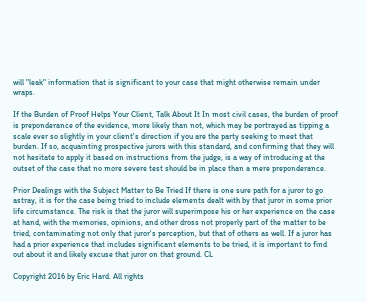will "leak" information that is significant to your case that might otherwise remain under wraps.

If the Burden of Proof Helps Your Client, Talk About It In most civil cases, the burden of proof is preponderance of the evidence, more likely than not, which may be portrayed as tipping a scale ever so slightly in your client's direction if you are the party seeking to meet that burden. If so, acquainting prospective jurors with this standard, and confirming that they will not hesitate to apply it based on instructions from the judge, is a way of introducing at the outset of the case that no more severe test should be in place than a mere preponderance.

Prior Dealings with the Subject Matter to Be Tried If there is one sure path for a juror to go astray, it is for the case being tried to include elements dealt with by that juror in some prior life circumstance. The risk is that the juror will superimpose his or her experience on the case at hand, with the memories, opinions, and other dross not properly part of the matter to be tried, contaminating not only that juror's perception, but that of others as well. If a juror has had a prior experience that includes significant elements to be tried, it is important to find out about it and likely excuse that juror on that ground. CL

Copyright 2016 by Eric Hard. All rights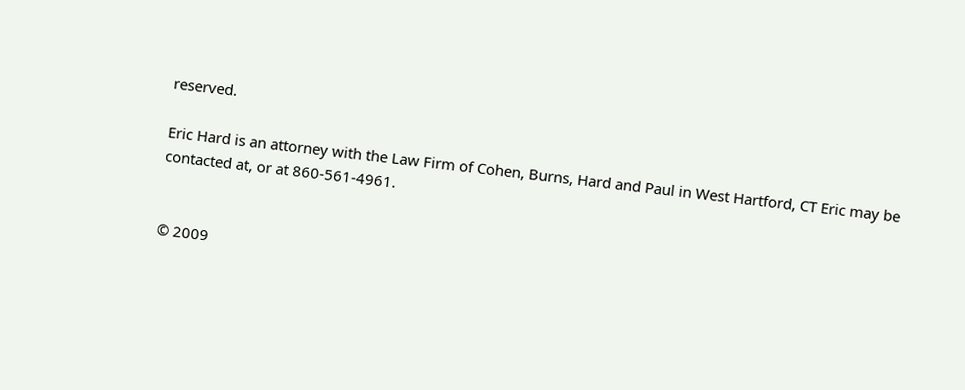reserved.

Eric Hard is an attorney with the Law Firm of Cohen, Burns, Hard and Paul in West Hartford, CT Eric may be contacted at, or at 860-561-4961.


© 2009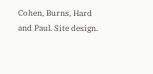Cohen, Burns, Hard and Paul. Site design.